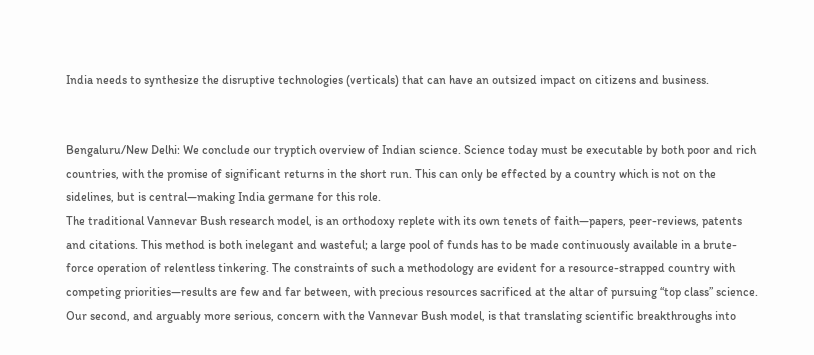India needs to synthesize the disruptive technologies (verticals) that can have an outsized impact on citizens and business.


Bengaluru/New Delhi: We conclude our tryptich overview of Indian science. Science today must be executable by both poor and rich countries, with the promise of significant returns in the short run. This can only be effected by a country which is not on the sidelines, but is central—making India germane for this role.
The traditional Vannevar Bush research model, is an orthodoxy replete with its own tenets of faith—papers, peer-reviews, patents and citations. This method is both inelegant and wasteful; a large pool of funds has to be made continuously available in a brute-force operation of relentless tinkering. The constraints of such a methodology are evident for a resource-strapped country with competing priorities—results are few and far between, with precious resources sacrificed at the altar of pursuing “top class” science.
Our second, and arguably more serious, concern with the Vannevar Bush model, is that translating scientific breakthroughs into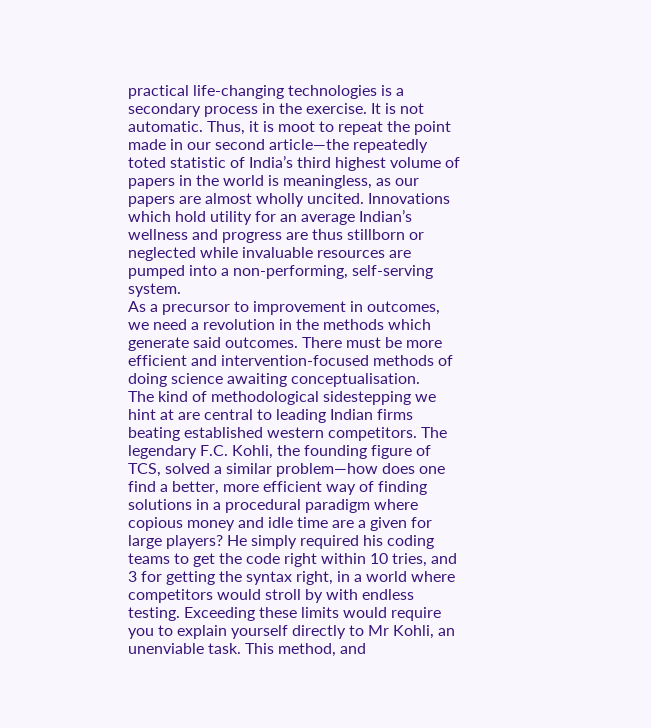practical life-changing technologies is a secondary process in the exercise. It is not automatic. Thus, it is moot to repeat the point made in our second article—the repeatedly toted statistic of India’s third highest volume of papers in the world is meaningless, as our papers are almost wholly uncited. Innovations which hold utility for an average Indian’s wellness and progress are thus stillborn or neglected while invaluable resources are pumped into a non-performing, self-serving system.
As a precursor to improvement in outcomes, we need a revolution in the methods which generate said outcomes. There must be more efficient and intervention-focused methods of doing science awaiting conceptualisation.
The kind of methodological sidestepping we hint at are central to leading Indian firms beating established western competitors. The legendary F.C. Kohli, the founding figure of TCS, solved a similar problem—how does one find a better, more efficient way of finding solutions in a procedural paradigm where copious money and idle time are a given for large players? He simply required his coding teams to get the code right within 10 tries, and 3 for getting the syntax right, in a world where competitors would stroll by with endless testing. Exceeding these limits would require you to explain yourself directly to Mr Kohli, an unenviable task. This method, and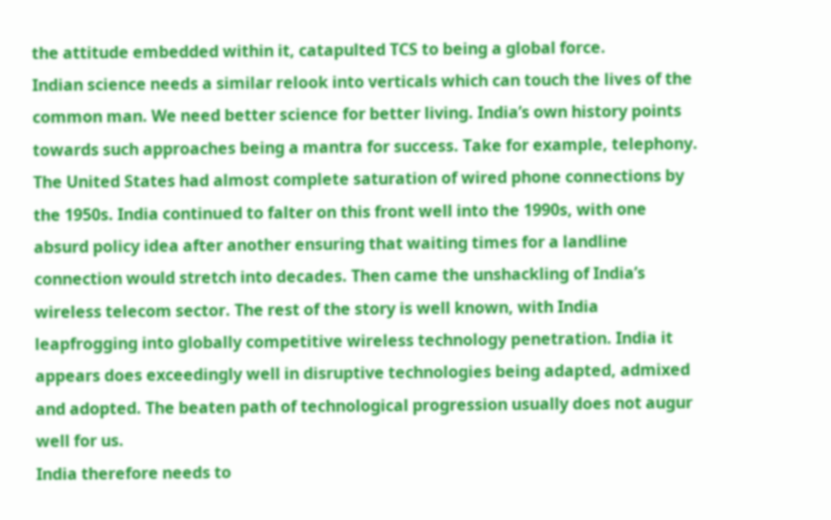the attitude embedded within it, catapulted TCS to being a global force.
Indian science needs a similar relook into verticals which can touch the lives of the common man. We need better science for better living. India’s own history points towards such approaches being a mantra for success. Take for example, telephony. The United States had almost complete saturation of wired phone connections by the 1950s. India continued to falter on this front well into the 1990s, with one absurd policy idea after another ensuring that waiting times for a landline connection would stretch into decades. Then came the unshackling of India’s wireless telecom sector. The rest of the story is well known, with India leapfrogging into globally competitive wireless technology penetration. India it appears does exceedingly well in disruptive technologies being adapted, admixed and adopted. The beaten path of technological progression usually does not augur well for us.
India therefore needs to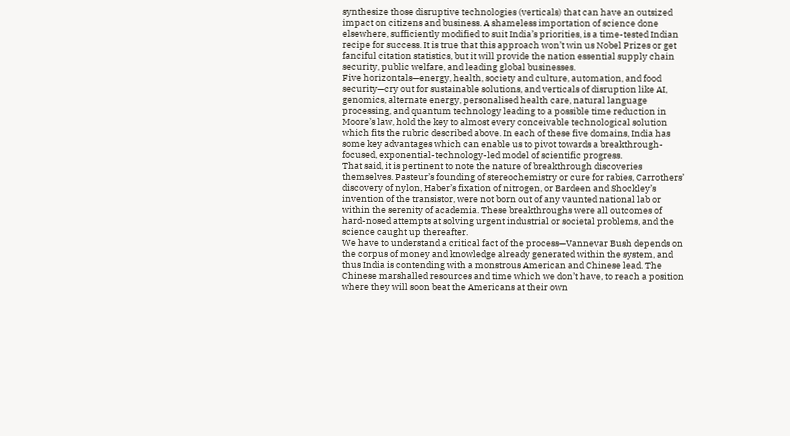synthesize those disruptive technologies (verticals) that can have an outsized impact on citizens and business. A shameless importation of science done elsewhere, sufficiently modified to suit India’s priorities, is a time-tested Indian recipe for success. It is true that this approach won’t win us Nobel Prizes or get fanciful citation statistics, but it will provide the nation essential supply chain security, public welfare, and leading global businesses.
Five horizontals—energy, health, society and culture, automation, and food security—cry out for sustainable solutions, and verticals of disruption like AI, genomics, alternate energy, personalised health care, natural language processing, and quantum technology leading to a possible time reduction in Moore’s law, hold the key to almost every conceivable technological solution which fits the rubric described above. In each of these five domains, India has some key advantages which can enable us to pivot towards a breakthrough-focused, exponential-technology-led model of scientific progress.
That said, it is pertinent to note the nature of breakthrough discoveries themselves. Pasteur’s founding of stereochemistry or cure for rabies, Carrothers’ discovery of nylon, Haber’s fixation of nitrogen, or Bardeen and Shockley’s invention of the transistor, were not born out of any vaunted national lab or within the serenity of academia. These breakthroughs were all outcomes of hard-nosed attempts at solving urgent industrial or societal problems, and the science caught up thereafter.
We have to understand a critical fact of the process—Vannevar Bush depends on the corpus of money and knowledge already generated within the system, and thus India is contending with a monstrous American and Chinese lead. The Chinese marshalled resources and time which we don’t have, to reach a position where they will soon beat the Americans at their own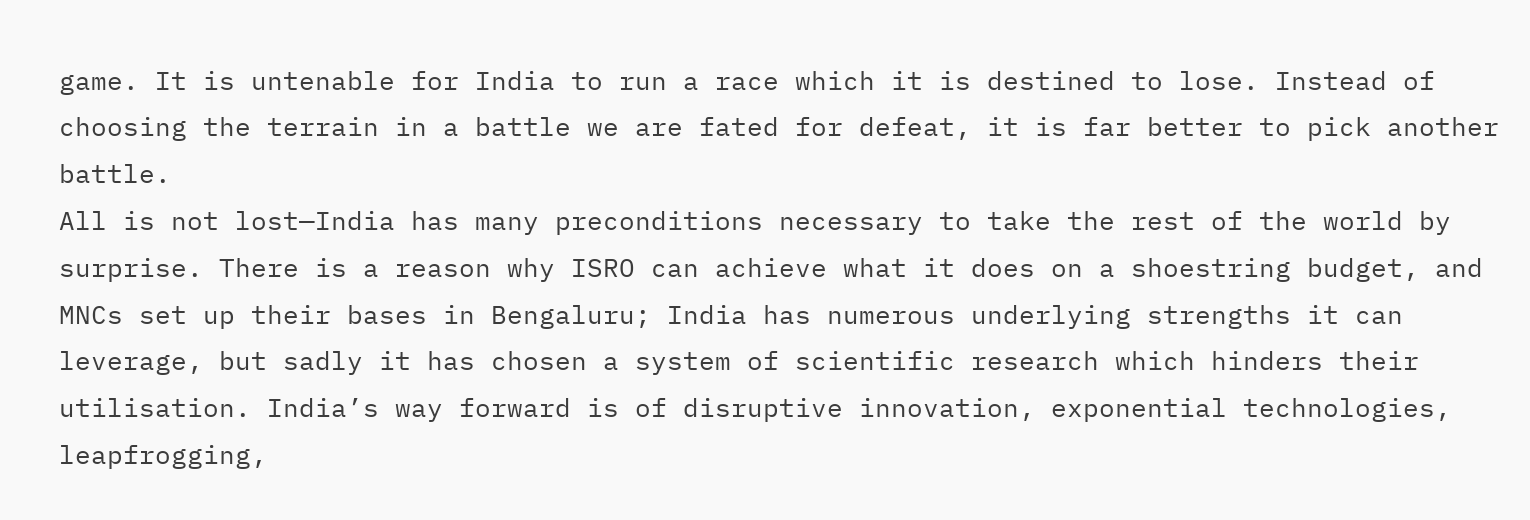game. It is untenable for India to run a race which it is destined to lose. Instead of choosing the terrain in a battle we are fated for defeat, it is far better to pick another battle.
All is not lost—India has many preconditions necessary to take the rest of the world by surprise. There is a reason why ISRO can achieve what it does on a shoestring budget, and MNCs set up their bases in Bengaluru; India has numerous underlying strengths it can leverage, but sadly it has chosen a system of scientific research which hinders their utilisation. India’s way forward is of disruptive innovation, exponential technologies, leapfrogging,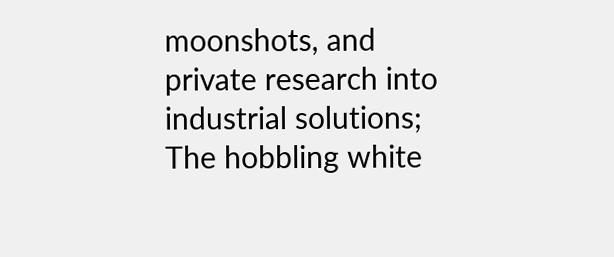moonshots, and private research into industrial solutions; The hobbling white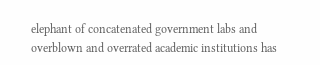elephant of concatenated government labs and overblown and overrated academic institutions has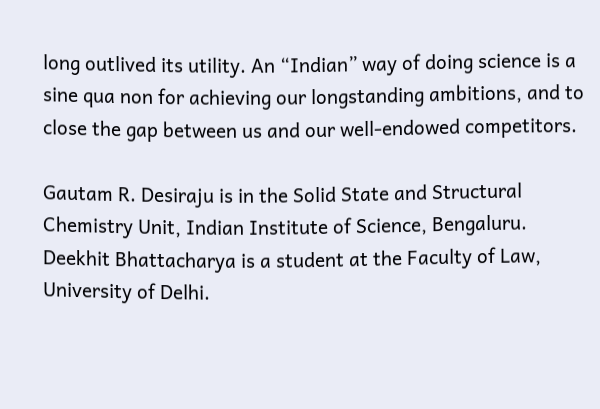long outlived its utility. An “Indian” way of doing science is a sine qua non for achieving our longstanding ambitions, and to close the gap between us and our well-endowed competitors.

Gautam R. Desiraju is in the Solid State and Structural Chemistry Unit, Indian Institute of Science, Bengaluru.
Deekhit Bhattacharya is a student at the Faculty of Law, University of Delhi.